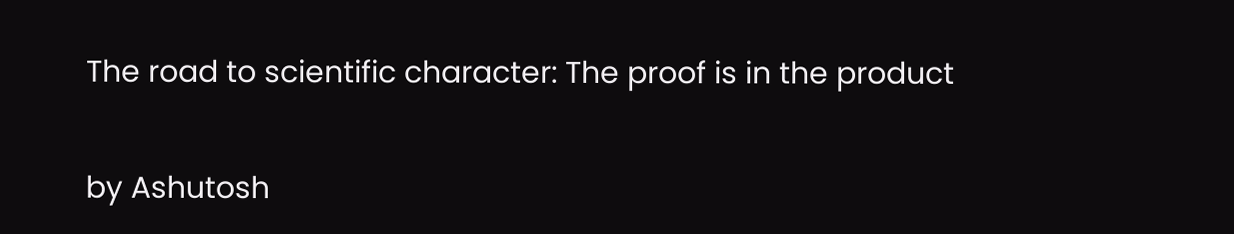The road to scientific character: The proof is in the product

by Ashutosh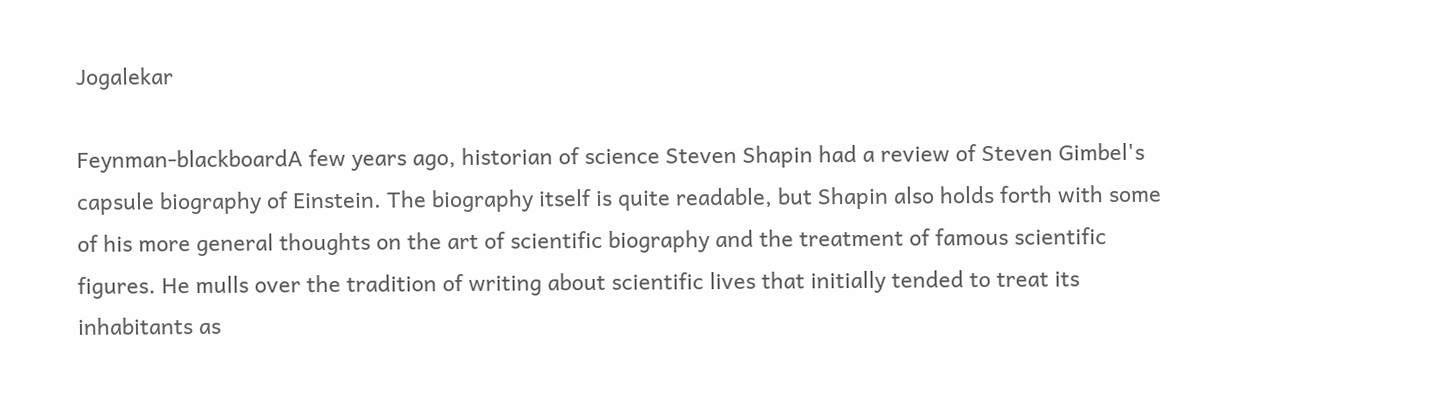Jogalekar

Feynman-blackboardA few years ago, historian of science Steven Shapin had a review of Steven Gimbel's capsule biography of Einstein. The biography itself is quite readable, but Shapin also holds forth with some of his more general thoughts on the art of scientific biography and the treatment of famous scientific figures. He mulls over the tradition of writing about scientific lives that initially tended to treat its inhabitants as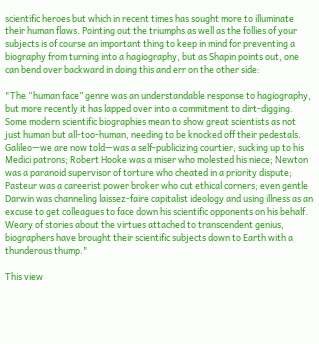scientific heroes but which in recent times has sought more to illuminate their human flaws. Pointing out the triumphs as well as the follies of your subjects is of course an important thing to keep in mind for preventing a biography from turning into a hagiography, but as Shapin points out, one can bend over backward in doing this and err on the other side:

"The “human face” genre was an understandable response to hagiography, but more recently it has lapped over into a commitment to dirt-digging. Some modern scientific biographies mean to show great scientists as not just human but all-too-human, needing to be knocked off their pedestals. Galileo—we are now told—was a self-publicizing courtier, sucking up to his Medici patrons; Robert Hooke was a miser who molested his niece; Newton was a paranoid supervisor of torture who cheated in a priority dispute; Pasteur was a careerist power broker who cut ethical corners; even gentle Darwin was channeling laissez-faire capitalist ideology and using illness as an excuse to get colleagues to face down his scientific opponents on his behalf. Weary of stories about the virtues attached to transcendent genius, biographers have brought their scientific subjects down to Earth with a thunderous thump."

This view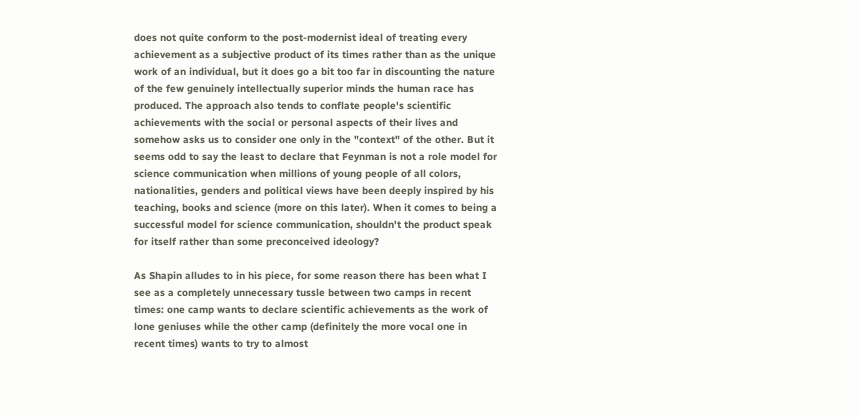does not quite conform to the post-modernist ideal of treating every achievement as a subjective product of its times rather than as the unique work of an individual, but it does go a bit too far in discounting the nature of the few genuinely intellectually superior minds the human race has produced. The approach also tends to conflate people's scientific achievements with the social or personal aspects of their lives and somehow asks us to consider one only in the "context" of the other. But it seems odd to say the least to declare that Feynman is not a role model for science communication when millions of young people of all colors, nationalities, genders and political views have been deeply inspired by his teaching, books and science (more on this later). When it comes to being a successful model for science communication, shouldn't the product speak for itself rather than some preconceived ideology?

As Shapin alludes to in his piece, for some reason there has been what I see as a completely unnecessary tussle between two camps in recent times: one camp wants to declare scientific achievements as the work of lone geniuses while the other camp (definitely the more vocal one in recent times) wants to try to almost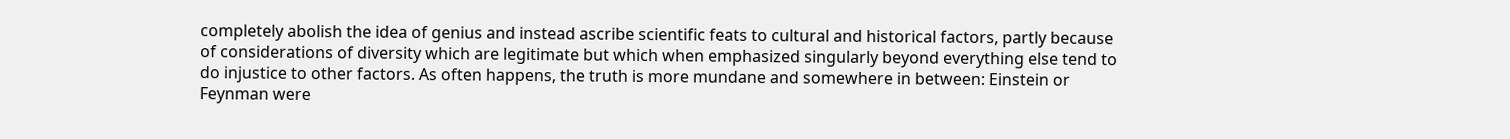completely abolish the idea of genius and instead ascribe scientific feats to cultural and historical factors, partly because of considerations of diversity which are legitimate but which when emphasized singularly beyond everything else tend to do injustice to other factors. As often happens, the truth is more mundane and somewhere in between: Einstein or Feynman were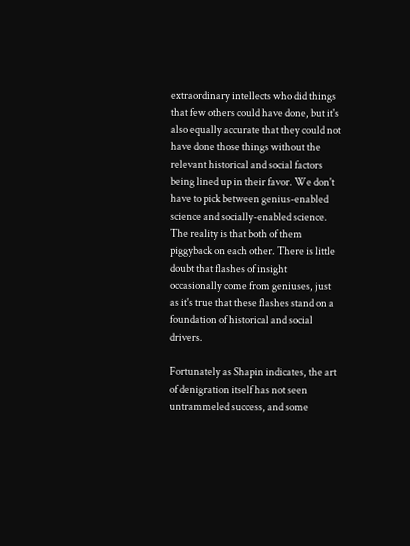extraordinary intellects who did things that few others could have done, but it's also equally accurate that they could not have done those things without the relevant historical and social factors being lined up in their favor. We don't have to pick between genius-enabled science and socially-enabled science. The reality is that both of them piggyback on each other. There is little doubt that flashes of insight occasionally come from geniuses, just as it's true that these flashes stand on a foundation of historical and social drivers.

Fortunately as Shapin indicates, the art of denigration itself has not seen untrammeled success, and some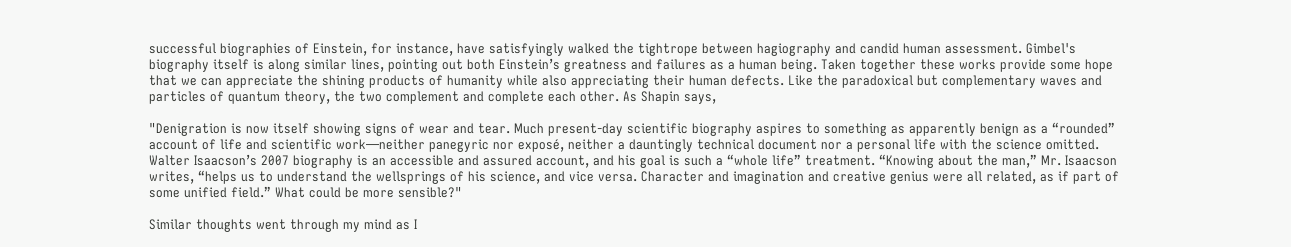successful biographies of Einstein, for instance, have satisfyingly walked the tightrope between hagiography and candid human assessment. Gimbel's biography itself is along similar lines, pointing out both Einstein’s greatness and failures as a human being. Taken together these works provide some hope that we can appreciate the shining products of humanity while also appreciating their human defects. Like the paradoxical but complementary waves and particles of quantum theory, the two complement and complete each other. As Shapin says,

"Denigration is now itself showing signs of wear and tear. Much present-day scientific biography aspires to something as apparently benign as a “rounded” account of life and scientific work—neither panegyric nor exposé, neither a dauntingly technical document nor a personal life with the science omitted. Walter Isaacson’s 2007 biography is an accessible and assured account, and his goal is such a “whole life” treatment. “Knowing about the man,” Mr. Isaacson writes, “helps us to understand the wellsprings of his science, and vice versa. Character and imagination and creative genius were all related, as if part of some unified field.” What could be more sensible?"

Similar thoughts went through my mind as I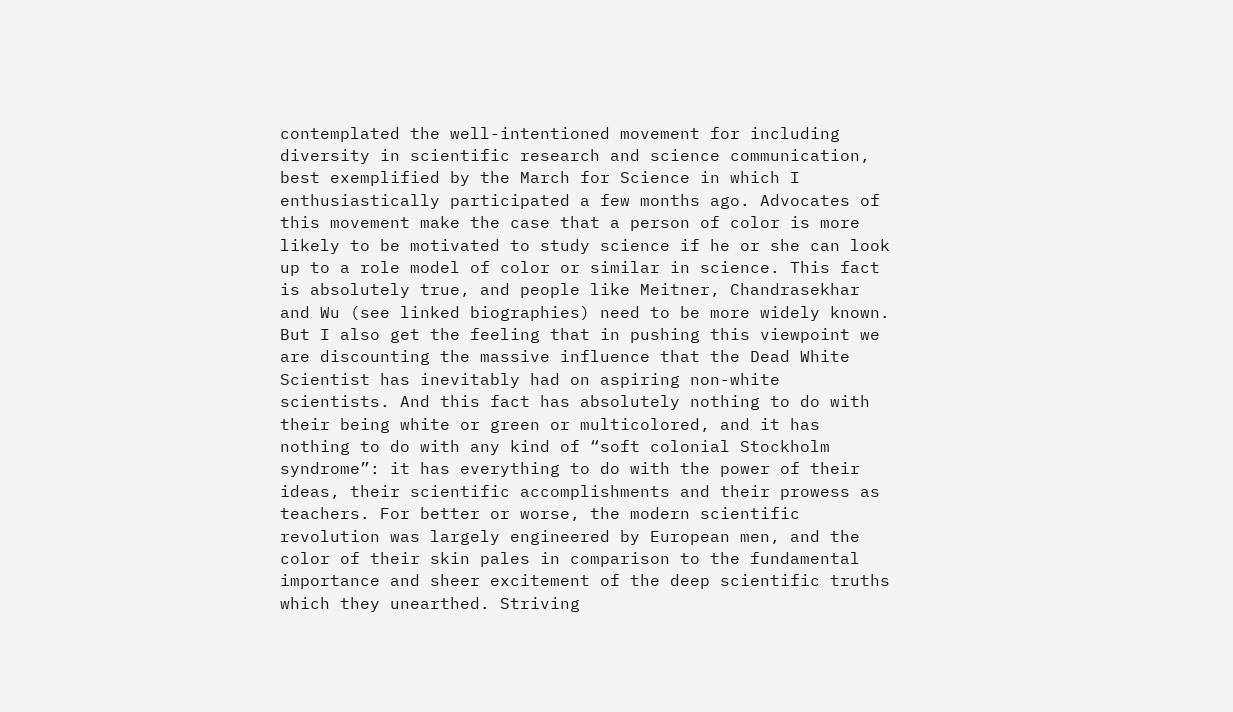contemplated the well-intentioned movement for including diversity in scientific research and science communication, best exemplified by the March for Science in which I enthusiastically participated a few months ago. Advocates of this movement make the case that a person of color is more likely to be motivated to study science if he or she can look up to a role model of color or similar in science. This fact is absolutely true, and people like Meitner, Chandrasekhar and Wu (see linked biographies) need to be more widely known. But I also get the feeling that in pushing this viewpoint we are discounting the massive influence that the Dead White Scientist has inevitably had on aspiring non-white scientists. And this fact has absolutely nothing to do with their being white or green or multicolored, and it has nothing to do with any kind of “soft colonial Stockholm syndrome”: it has everything to do with the power of their ideas, their scientific accomplishments and their prowess as teachers. For better or worse, the modern scientific revolution was largely engineered by European men, and the color of their skin pales in comparison to the fundamental importance and sheer excitement of the deep scientific truths which they unearthed. Striving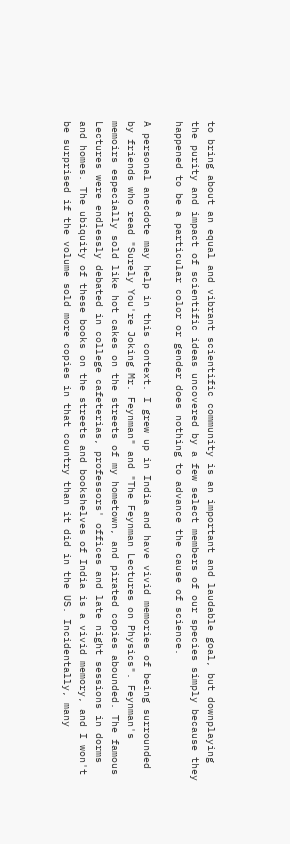to bring about an equal and vibrant scientific community is an important and laudable goal, but downplaying the purity and impact of scientific ideas uncovered by a few select members of our species simply because they happened to be a particular color or gender does nothing to advance the cause of science.

A personal anecdote may help in this context. I grew up in India and have vivid memories of being surrounded by friends who read "Surely You're Joking Mr. Feynman" and "The Feynman Lectures on Physics". Feynman's memoirs especially sold like hot cakes on the streets of my hometown, and pirated copies abounded. The famous Lectures were endlessly debated in college cafeterias, professors' offices and late night sessions in dorms and homes. The ubiquity of these books on the streets and bookshelves of India is a vivid memory, and I won't be surprised if the volume sold more copies in that country than it did in the US. Incidentally, many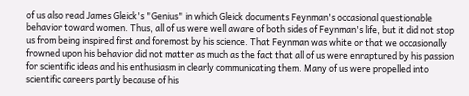of us also read James Gleick's "Genius" in which Gleick documents Feynman's occasional questionable behavior toward women. Thus, all of us were well aware of both sides of Feynman's life, but it did not stop us from being inspired first and foremost by his science. That Feynman was white or that we occasionally frowned upon his behavior did not matter as much as the fact that all of us were enraptured by his passion for scientific ideas and his enthusiasm in clearly communicating them. Many of us were propelled into scientific careers partly because of his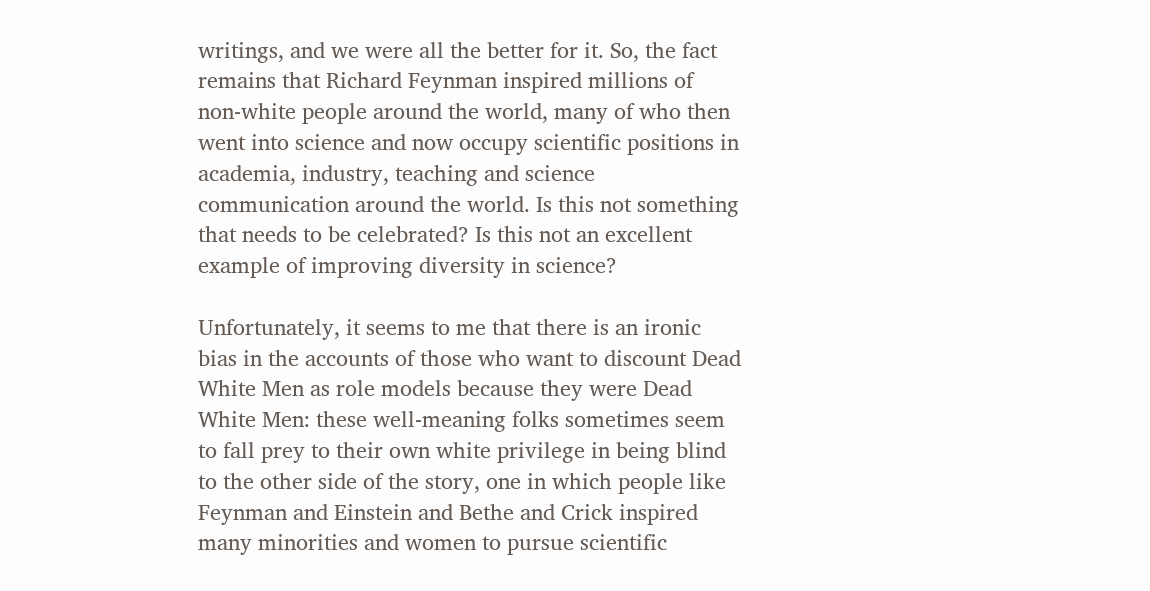writings, and we were all the better for it. So, the fact remains that Richard Feynman inspired millions of non-white people around the world, many of who then went into science and now occupy scientific positions in academia, industry, teaching and science communication around the world. Is this not something that needs to be celebrated? Is this not an excellent example of improving diversity in science?

Unfortunately, it seems to me that there is an ironic bias in the accounts of those who want to discount Dead White Men as role models because they were Dead White Men: these well-meaning folks sometimes seem to fall prey to their own white privilege in being blind to the other side of the story, one in which people like Feynman and Einstein and Bethe and Crick inspired many minorities and women to pursue scientific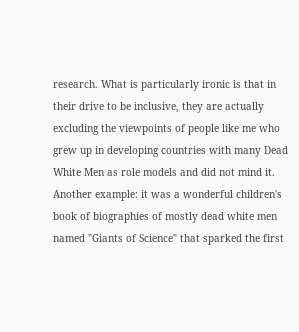research. What is particularly ironic is that in their drive to be inclusive, they are actually excluding the viewpoints of people like me who grew up in developing countries with many Dead White Men as role models and did not mind it. Another example: it was a wonderful children's book of biographies of mostly dead white men named "Giants of Science" that sparked the first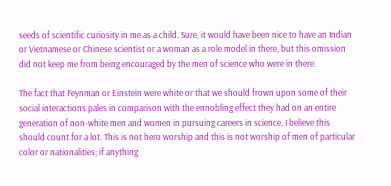seeds of scientific curiosity in me as a child. Sure, it would have been nice to have an Indian or Vietnamese or Chinese scientist or a woman as a role model in there, but this omission did not keep me from being encouraged by the men of science who were in there.

The fact that Feynman or Einstein were white or that we should frown upon some of their social interactions pales in comparison with the ennobling effect they had on an entire generation of non-white men and women in pursuing careers in science. I believe this should count for a lot. This is not hero worship and this is not worship of men of particular color or nationalities; if anything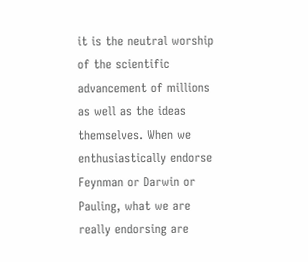it is the neutral worship of the scientific advancement of millions as well as the ideas themselves. When we enthusiastically endorse Feynman or Darwin or Pauling, what we are really endorsing are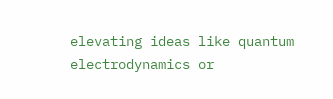elevating ideas like quantum electrodynamics or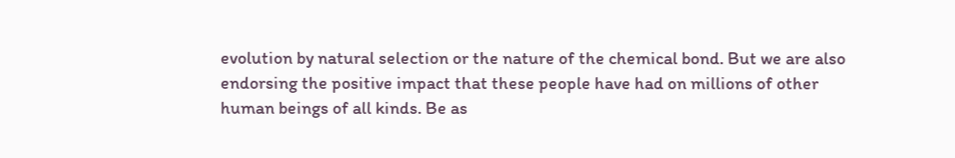evolution by natural selection or the nature of the chemical bond. But we are also endorsing the positive impact that these people have had on millions of other human beings of all kinds. Be as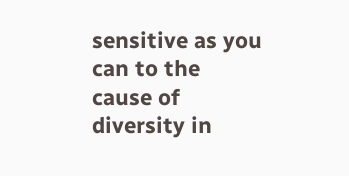sensitive as you can to the cause of diversity in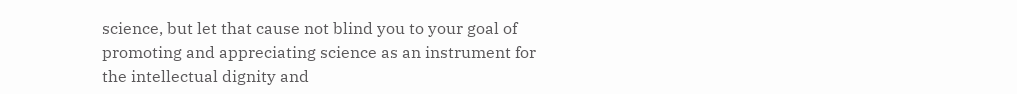science, but let that cause not blind you to your goal of promoting and appreciating science as an instrument for the intellectual dignity and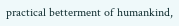practical betterment of humankind,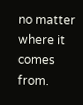no matter where it comes from.